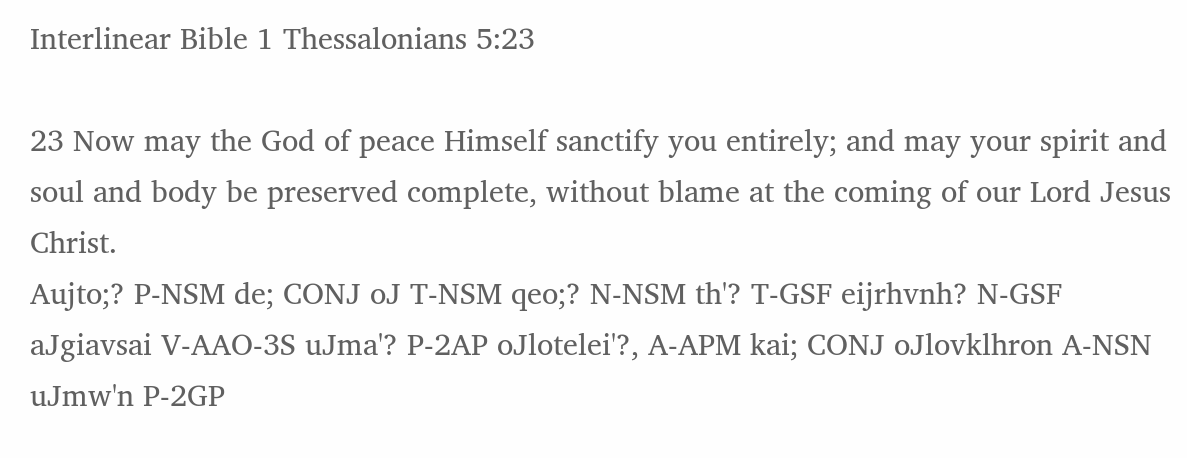Interlinear Bible 1 Thessalonians 5:23

23 Now may the God of peace Himself sanctify you entirely; and may your spirit and soul and body be preserved complete, without blame at the coming of our Lord Jesus Christ.
Aujto;? P-NSM de; CONJ oJ T-NSM qeo;? N-NSM th'? T-GSF eijrhvnh? N-GSF aJgiavsai V-AAO-3S uJma'? P-2AP oJlotelei'?, A-APM kai; CONJ oJlovklhron A-NSN uJmw'n P-2GP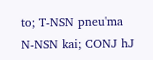to; T-NSN pneu'ma N-NSN kai; CONJ hJ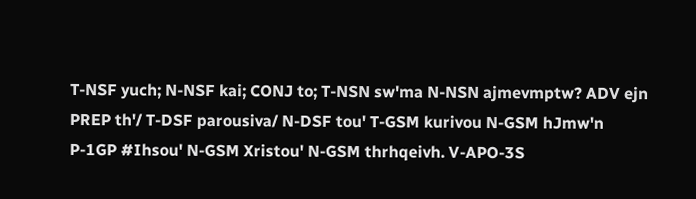T-NSF yuch; N-NSF kai; CONJ to; T-NSN sw'ma N-NSN ajmevmptw? ADV ejn PREP th'/ T-DSF parousiva/ N-DSF tou' T-GSM kurivou N-GSM hJmw'n P-1GP #Ihsou' N-GSM Xristou' N-GSM thrhqeivh. V-APO-3S